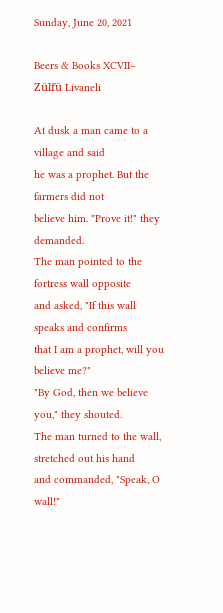Sunday, June 20, 2021

Beers & Books XCVII– Zülfü Livaneli

At dusk a man came to a village and said
he was a prophet. But the farmers did not
believe him. "Prove it!" they demanded.
The man pointed to the fortress wall opposite
and asked, "If this wall speaks and confirms
that I am a prophet, will you believe me?"
"By God, then we believe you," they shouted.
The man turned to the wall, stretched out his hand
and commanded, "Speak, O wall!"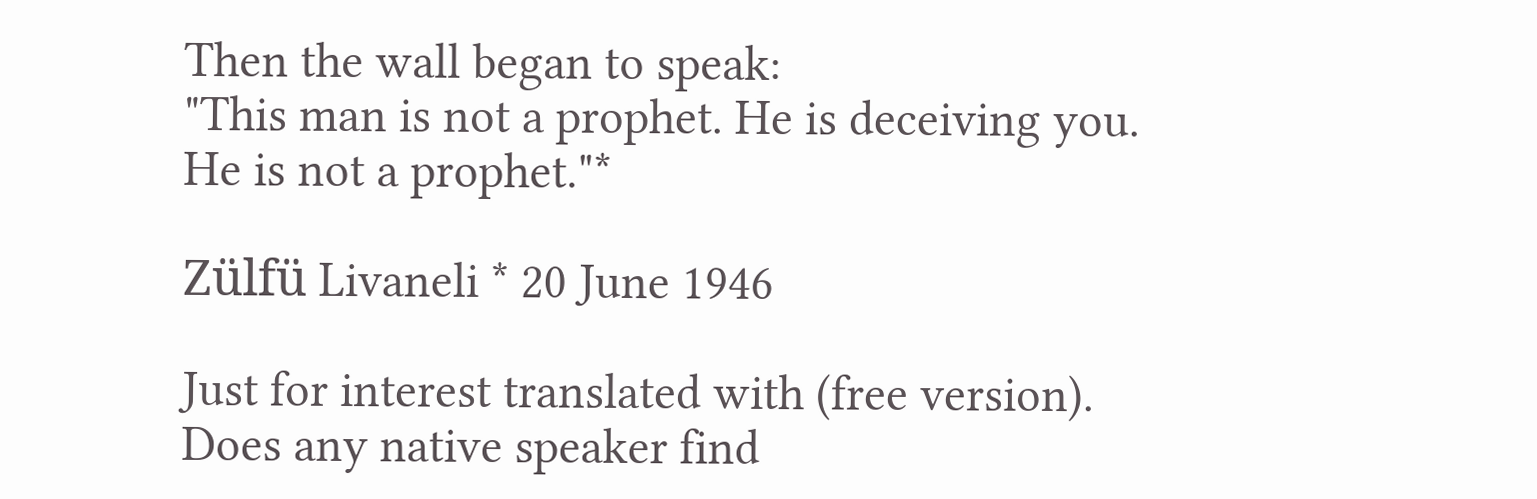Then the wall began to speak:
"This man is not a prophet. He is deceiving you.
He is not a prophet."*

Zülfü Livaneli * 20 June 1946

Just for interest translated with (free version). Does any native speaker find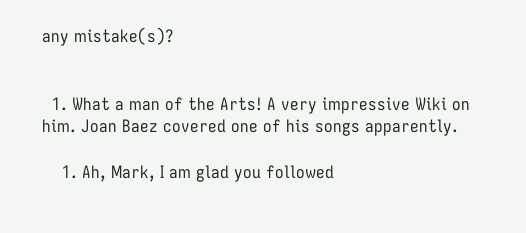any mistake(s)?


  1. What a man of the Arts! A very impressive Wiki on him. Joan Baez covered one of his songs apparently.

    1. Ah, Mark, I am glad you followed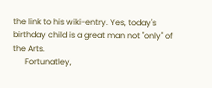the link to his wiki-entry. Yes, today's birthday child is a great man not "only" of the Arts.
      Fortunatley,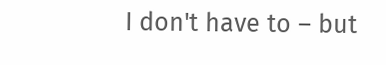I don't have to – but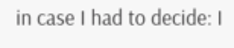in case I had to decide: I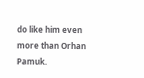do like him even more than Orhan Pamuk.